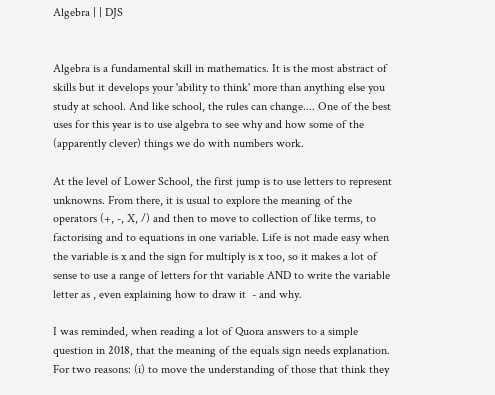Algebra | | DJS


Algebra is a fundamental skill in mathematics. It is the most abstract of skills but it develops your 'ability to think' more than anything else you study at school. And like school, the rules can change.... One of the best uses for this year is to use algebra to see why and how some of the (apparently clever) things we do with numbers work.

At the level of Lower School, the first jump is to use letters to represent unknowns. From there, it is usual to explore the meaning of the operators (+, -, X, /) and then to move to collection of like terms, to factorising and to equations in one variable. Life is not made easy when the variable is x and the sign for multiply is x too, so it makes a lot of sense to use a range of letters for tht variable AND to write the variable letter as , even explaining how to draw it  - and why.

I was reminded, when reading a lot of Quora answers to a simple question in 2018, that the meaning of the equals sign needs explanation. For two reasons: (i) to move the understanding of those that think they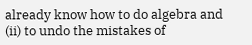already know how to do algebra and (ii) to undo the mistakes of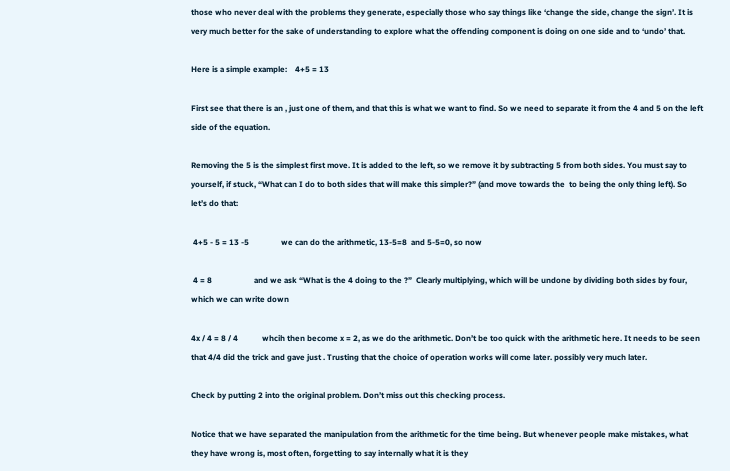those who never deal with the problems they generate, especially those who say things like ‘change the side, change the sign’. It is very much better for the sake of understanding to explore what the offending component is doing on one side and to ‘undo’ that.

Here is a simple example:    4+5 = 13

First see that there is an , just one of them, and that this is what we want to find. So we need to separate it from the 4 and 5 on the left side of the equation.

Removing the 5 is the simplest first move. It is added to the left, so we remove it by subtracting 5 from both sides. You must say to yourself, if stuck, “What can I do to both sides that will make this simpler?” (and move towards the  to being the only thing left). So let’s do that:

 4+5 - 5 = 13 -5                we can do the arithmetic, 13-5=8  and 5-5=0, so now

 4 = 8                     and we ask “What is the 4 doing to the ?”  Clearly multiplying, which will be undone by dividing both sides by four, which we can write down

4x / 4 = 8 / 4            whcih then become x = 2, as we do the arithmetic. Don’t be too quick with the arithmetic here. It needs to be seen that 4/4 did the trick and gave just . Trusting that the choice of operation works will come later. possibly very much later.

Check by putting 2 into the original problem. Don’t miss out this checking process.

Notice that we have separated the manipulation from the arithmetic for the time being. But whenever people make mistakes, what they have wrong is, most often, forgetting to say internally what it is they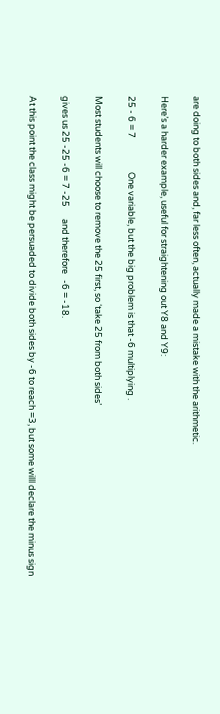are doing to both sides and, far less often, actually made a mistake with the arithmetic.

Here’s a harder example, useful for straightening out Y8 and Y9:

25 - 6 = 7                 One variable, but the big problem is that -6 multiplying .

Most students will choose to remove the 25 first, so ‘take 25 from both sides’

gives us 25 -25 -6 = 7 -25      and therefore   -6 = -18.

At this point the class might be persuaded to divide both sides by -6 to reach =3, but some willl declare the minus sign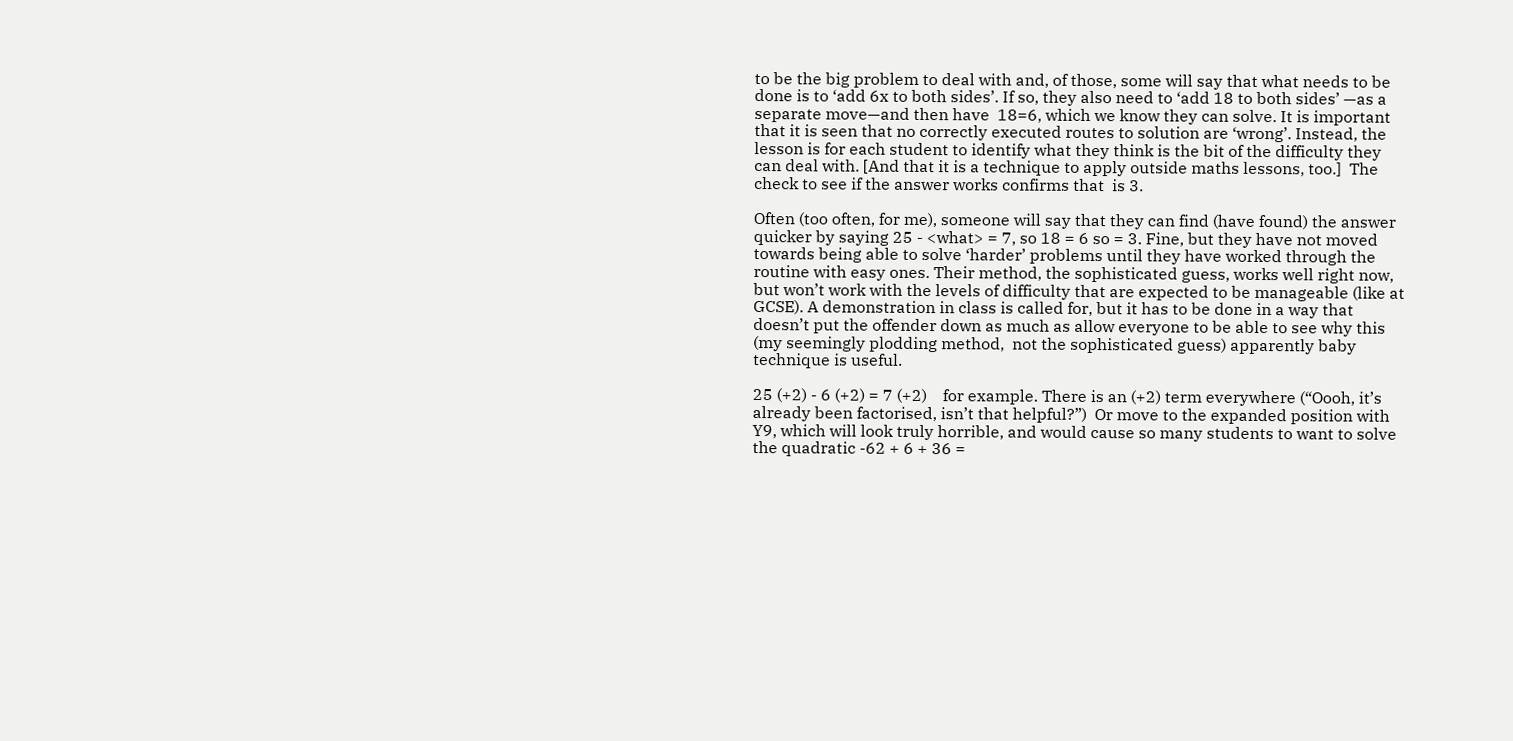to be the big problem to deal with and, of those, some will say that what needs to be done is to ‘add 6x to both sides’. If so, they also need to ‘add 18 to both sides’ —as a separate move—and then have  18=6, which we know they can solve. It is important that it is seen that no correctly executed routes to solution are ‘wrong’. Instead, the lesson is for each student to identify what they think is the bit of the difficulty they can deal with. [And that it is a technique to apply outside maths lessons, too.]  The check to see if the answer works confirms that  is 3.

Often (too often, for me), someone will say that they can find (have found) the answer quicker by saying 25 - <what> = 7, so 18 = 6 so = 3. Fine, but they have not moved towards being able to solve ‘harder’ problems until they have worked through the routine with easy ones. Their method, the sophisticated guess, works well right now, but won’t work with the levels of difficulty that are expected to be manageable (like at GCSE). A demonstration in class is called for, but it has to be done in a way that doesn’t put the offender down as much as allow everyone to be able to see why this (my seemingly plodding method,  not the sophisticated guess) apparently baby technique is useful.

25 (+2) - 6 (+2) = 7 (+2)    for example. There is an (+2) term everywhere (“Oooh, it’s already been factorised, isn’t that helpful?”)  Or move to the expanded position with Y9, which will look truly horrible, and would cause so many students to want to solve the quadratic -62 + 6 + 36 =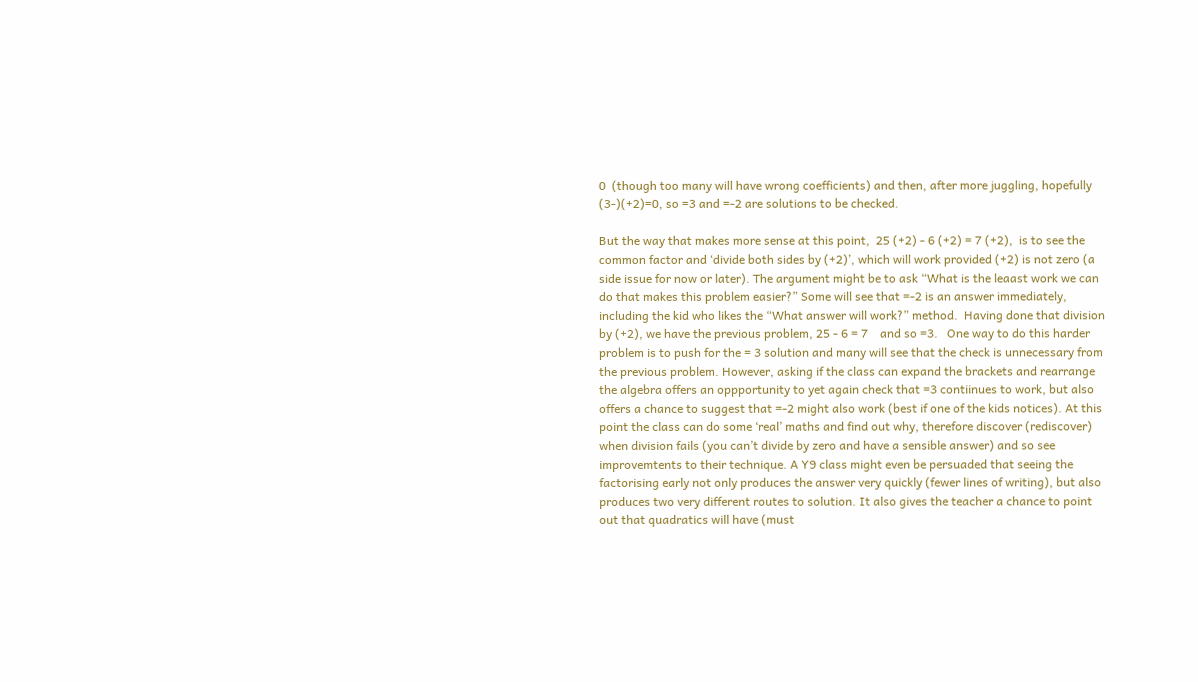0  (though too many will have wrong coefficients) and then, after more juggling, hopefully (3-)(+2)=0, so =3 and =-2 are solutions to be checked.

But the way that makes more sense at this point,  25 (+2) - 6 (+2) = 7 (+2),  is to see the common factor and ‘divide both sides by (+2)’, which will work provided (+2) is not zero (a side issue for now or later). The argument might be to ask “What is the leaast work we can do that makes this problem easier?” Some will see that =-2 is an answer immediately, including the kid who likes the “What answer will work?” method.  Having done that division by (+2), we have the previous problem, 25 - 6 = 7    and so =3.   One way to do this harder problem is to push for the = 3 solution and many will see that the check is unnecessary from the previous problem. However, asking if the class can expand the brackets and rearrange the algebra offers an oppportunity to yet again check that =3 contiinues to work, but also offers a chance to suggest that =-2 might also work (best if one of the kids notices). At this point the class can do some ‘real’ maths and find out why, therefore discover (rediscover) when division fails (you can’t divide by zero and have a sensible answer) and so see improvemtents to their technique. A Y9 class might even be persuaded that seeing the factorising early not only produces the answer very quickly (fewer lines of writing), but also produces two very different routes to solution. It also gives the teacher a chance to point out that quadratics will have (must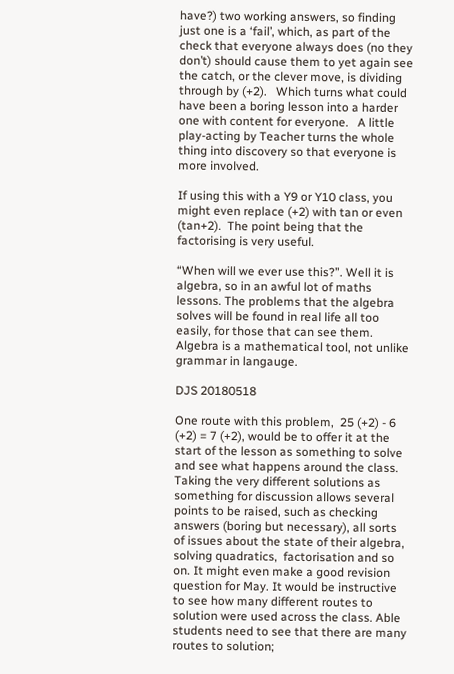have?) two working answers, so finding just one is a ‘fail’, which, as part of the check that everyone always does (no they don’t) should cause them to yet again see the catch, or the clever move, is dividing through by (+2).   Which turns what could have been a boring lesson into a harder one with content for everyone.   A little play-acting by Teacher turns the whole thing into discovery so that everyone is more involved.

If using this with a Y9 or Y10 class, you might even replace (+2) with tan or even (tan+2).  The point being that the factorising is very useful.

“When will we ever use this?”. Well it is algebra, so in an awful lot of maths lessons. The problems that the algebra solves will be found in real life all too easily, for those that can see them. Algebra is a mathematical tool, not unlike grammar in langauge.

DJS 20180518

One route with this problem,  25 (+2) - 6 (+2) = 7 (+2), would be to offer it at the start of the lesson as something to solve and see what happens around the class.   Taking the very different solutions as something for discussion allows several points to be raised, such as checking answers (boring but necessary), all sorts of issues about the state of their algebra, solving quadratics,  factorisation and so on. It might even make a good revision question for May. It would be instructive to see how many different routes to solution were used across the class. Able students need to see that there are many routes to solution;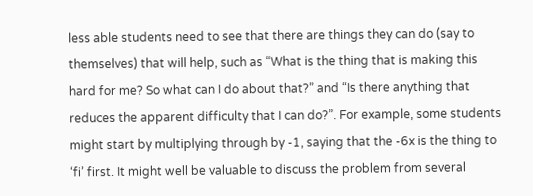less able students need to see that there are things they can do (say to themselves) that will help, such as “What is the thing that is making this hard for me? So what can I do about that?” and “Is there anything that reduces the apparent difficulty that I can do?”. For example, some students might start by multiplying through by -1, saying that the -6x is the thing to ‘fi’ first. It might well be valuable to discuss the problem from several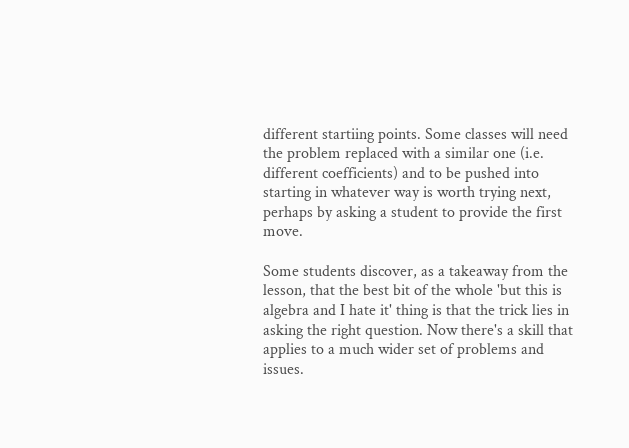different startiing points. Some classes will need the problem replaced with a similar one (i.e. different coefficients) and to be pushed into starting in whatever way is worth trying next, perhaps by asking a student to provide the first move.

Some students discover, as a takeaway from the lesson, that the best bit of the whole 'but this is algebra and I hate it' thing is that the trick lies in asking the right question. Now there's a skill that applies to a much wider set of problems and issues.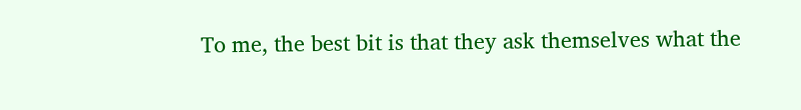To me, the best bit is that they ask themselves what the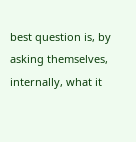best question is, by asking themselves, internally, what it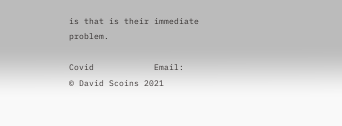is that is their immediate problem.

Covid            Email:      © David Scoins 2021